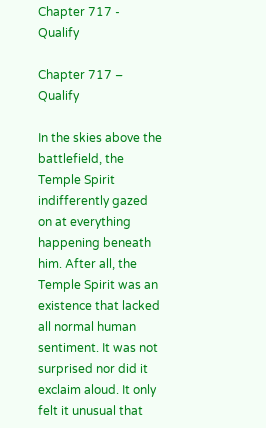Chapter 717 - Qualify

Chapter 717 – Qualify

In the skies above the battlefield, the Temple Spirit indifferently gazed on at everything happening beneath him. After all, the Temple Spirit was an existence that lacked all normal human sentiment. It was not surprised nor did it exclaim aloud. It only felt it unusual that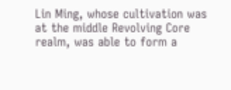Lin Ming, whose cultivation was at the middle Revolving Core realm, was able to form a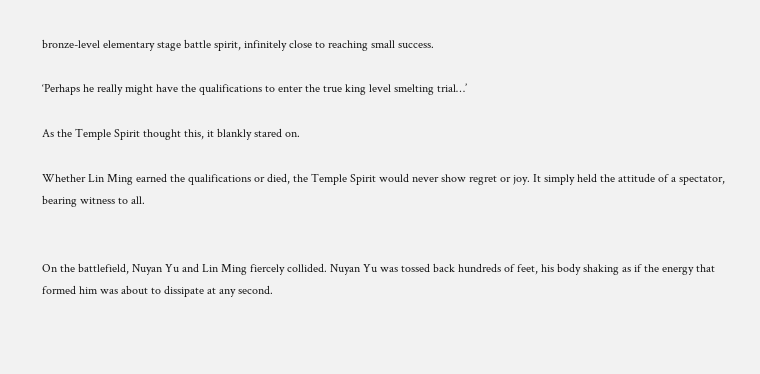bronze-level elementary stage battle spirit, infinitely close to reaching small success.

‘Perhaps he really might have the qualifications to enter the true king level smelting trial…’

As the Temple Spirit thought this, it blankly stared on.

Whether Lin Ming earned the qualifications or died, the Temple Spirit would never show regret or joy. It simply held the attitude of a spectator, bearing witness to all.


On the battlefield, Nuyan Yu and Lin Ming fiercely collided. Nuyan Yu was tossed back hundreds of feet, his body shaking as if the energy that formed him was about to dissipate at any second.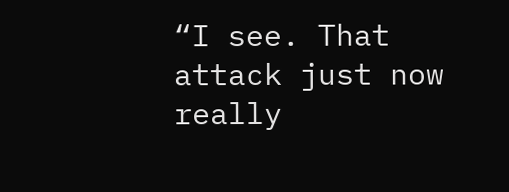“I see. That attack just now really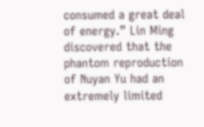consumed a great deal of energy.” Lin Ming discovered that the phantom reproduction of Nuyan Yu had an extremely limited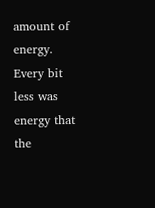amount of energy. Every bit less was energy that the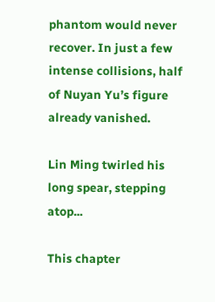phantom would never recover. In just a few intense collisions, half of Nuyan Yu’s figure already vanished.

Lin Ming twirled his long spear, stepping atop...

This chapter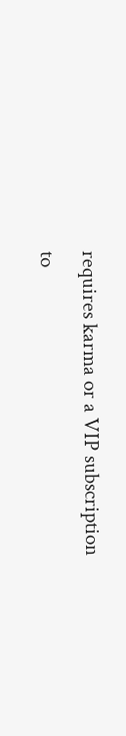requires karma or a VIP subscription to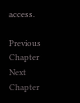access.

Previous Chapter Next Chapter